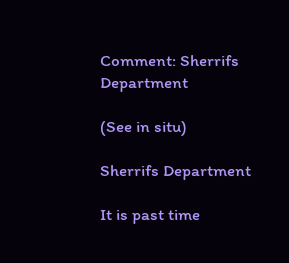Comment: Sherrifs Department

(See in situ)

Sherrifs Department

It is past time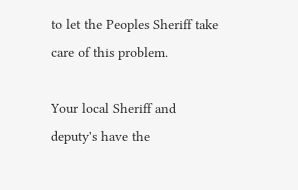to let the Peoples Sheriff take care of this problem.

Your local Sheriff and deputy's have the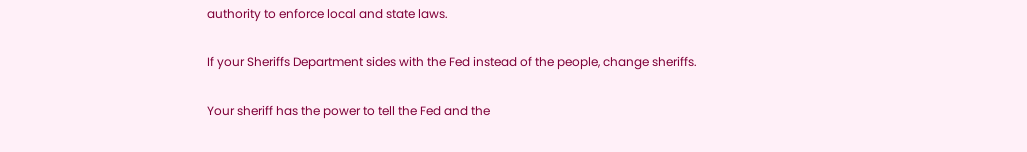authority to enforce local and state laws.

If your Sheriffs Department sides with the Fed instead of the people, change sheriffs.

Your sheriff has the power to tell the Fed and the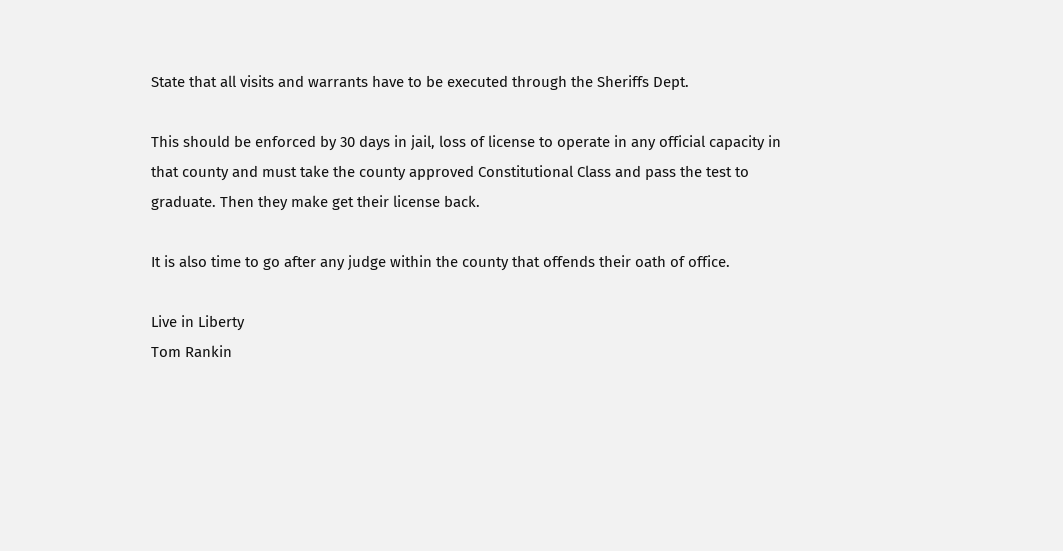State that all visits and warrants have to be executed through the Sheriffs Dept.

This should be enforced by 30 days in jail, loss of license to operate in any official capacity in that county and must take the county approved Constitutional Class and pass the test to graduate. Then they make get their license back.

It is also time to go after any judge within the county that offends their oath of office.

Live in Liberty
Tom Rankin